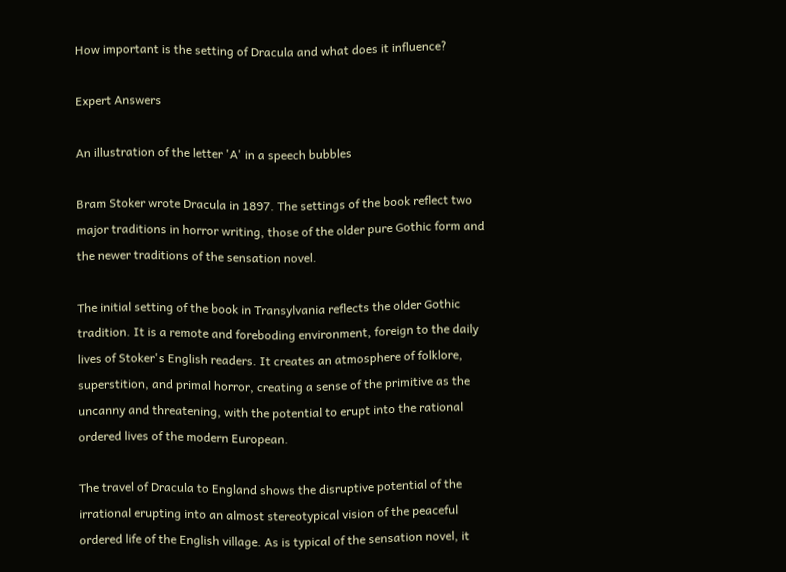How important is the setting of Dracula and what does it influence?

Expert Answers

An illustration of the letter 'A' in a speech bubbles

Bram Stoker wrote Dracula in 1897. The settings of the book reflect two major traditions in horror writing, those of the older pure Gothic form and the newer traditions of the sensation novel.

The initial setting of the book in Transylvania reflects the older Gothic tradition. It is a remote and foreboding environment, foreign to the daily lives of Stoker's English readers. It creates an atmosphere of folklore, superstition, and primal horror, creating a sense of the primitive as the uncanny and threatening, with the potential to erupt into the rational ordered lives of the modern European.

The travel of Dracula to England shows the disruptive potential of the irrational erupting into an almost stereotypical vision of the peaceful ordered life of the English village. As is typical of the sensation novel, it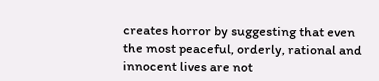creates horror by suggesting that even the most peaceful, orderly, rational and innocent lives are not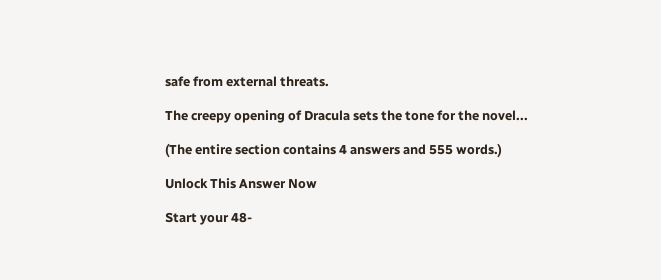safe from external threats.

The creepy opening of Dracula sets the tone for the novel...

(The entire section contains 4 answers and 555 words.)

Unlock This Answer Now

Start your 48-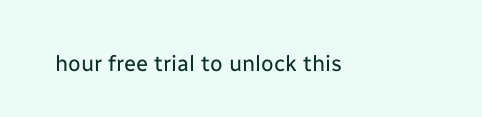hour free trial to unlock this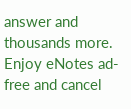answer and thousands more. Enjoy eNotes ad-free and cancel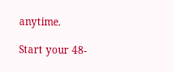anytime.

Start your 48-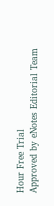Hour Free Trial
Approved by eNotes Editorial Team